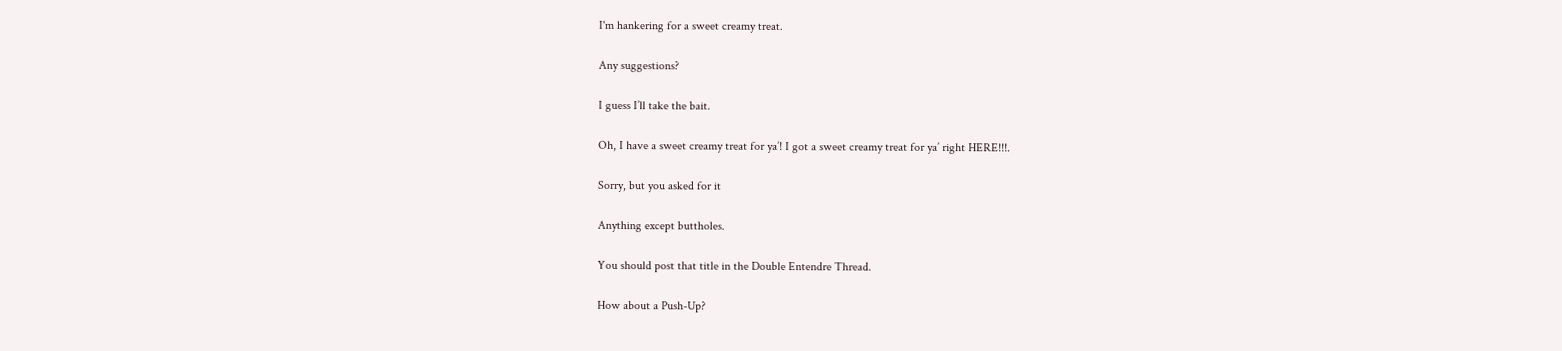I'm hankering for a sweet creamy treat.

Any suggestions?

I guess I’ll take the bait.

Oh, I have a sweet creamy treat for ya’! I got a sweet creamy treat for ya’ right HERE!!!.

Sorry, but you asked for it

Anything except buttholes.

You should post that title in the Double Entendre Thread.

How about a Push-Up?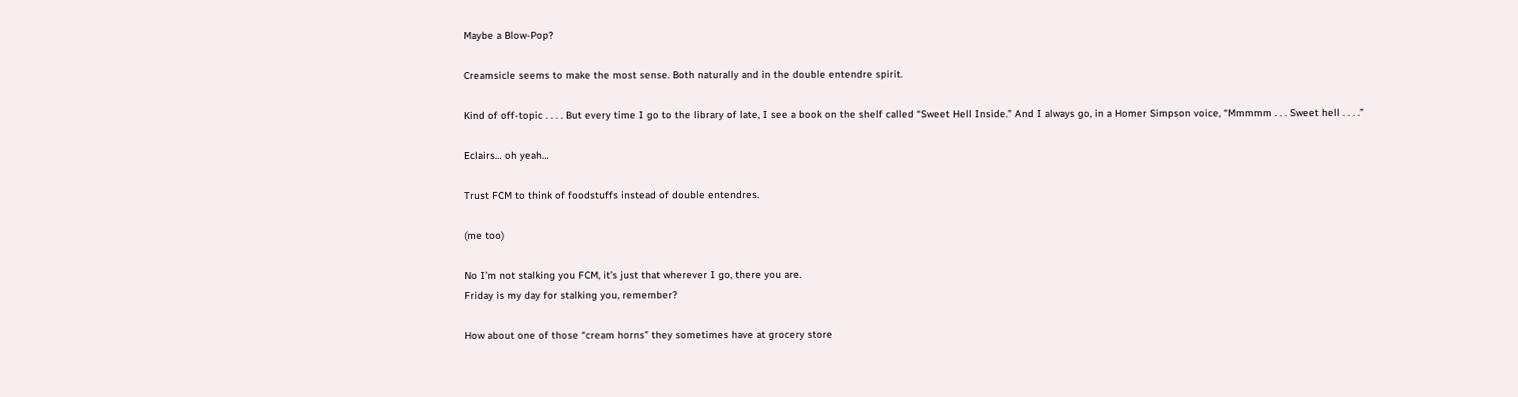Maybe a Blow-Pop?

Creamsicle seems to make the most sense. Both naturally and in the double entendre spirit.

Kind of off-topic . . . . But every time I go to the library of late, I see a book on the shelf called “Sweet Hell Inside.” And I always go, in a Homer Simpson voice, “Mmmmm . . . Sweet hell . . . .”

Eclairs… oh yeah…

Trust FCM to think of foodstuffs instead of double entendres.

(me too)

No I’m not stalking you FCM, it’s just that wherever I go, there you are.
Friday is my day for stalking you, remember?

How about one of those “cream horns” they sometimes have at grocery store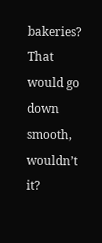bakeries? That would go down smooth, wouldn’t it?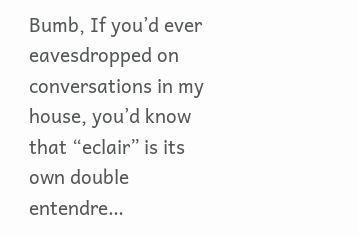Bumb, If you’d ever eavesdropped on conversations in my house, you’d know that “eclair” is its own double entendre…